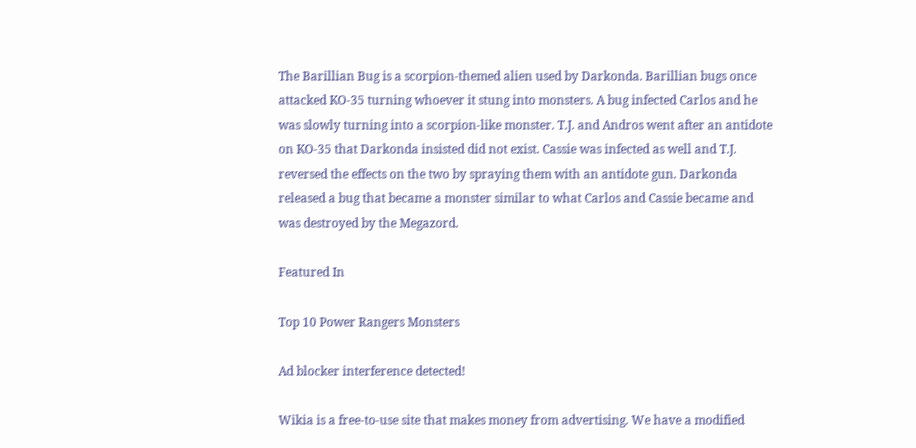The Barillian Bug is a scorpion-themed alien used by Darkonda. Barillian bugs once attacked KO-35 turning whoever it stung into monsters. A bug infected Carlos and he was slowly turning into a scorpion-like monster. T.J. and Andros went after an antidote on KO-35 that Darkonda insisted did not exist. Cassie was infected as well and T.J. reversed the effects on the two by spraying them with an antidote gun. Darkonda released a bug that became a monster similar to what Carlos and Cassie became and was destroyed by the Megazord.

Featured In

Top 10 Power Rangers Monsters

Ad blocker interference detected!

Wikia is a free-to-use site that makes money from advertising. We have a modified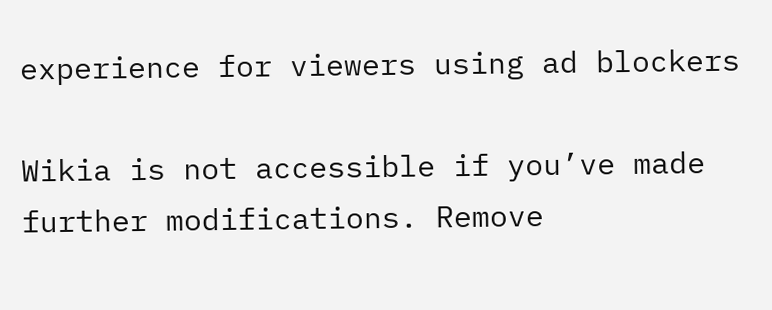experience for viewers using ad blockers

Wikia is not accessible if you’ve made further modifications. Remove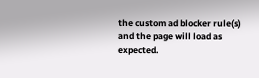the custom ad blocker rule(s) and the page will load as expected.